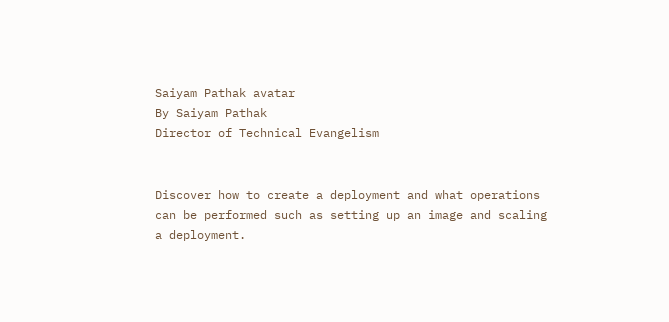Saiyam Pathak avatar
By Saiyam Pathak
Director of Technical Evangelism


Discover how to create a deployment and what operations can be performed such as setting up an image and scaling a deployment.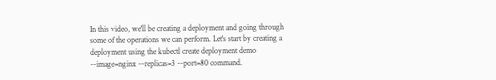In this video, we'll be creating a deployment and going through some of the operations we can perform. Let's start by creating a deployment using the kubectl create deployment demo --image=nginx --replicas=3 --port=80 command.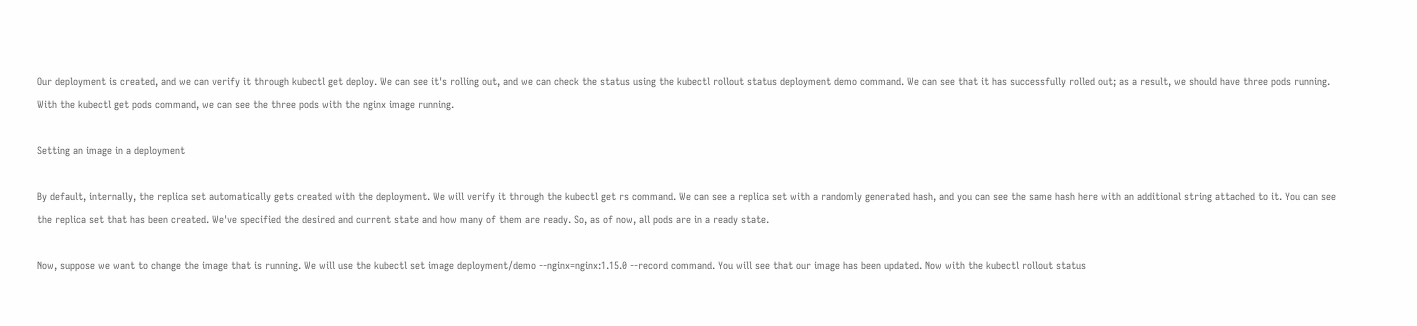Our deployment is created, and we can verify it through kubectl get deploy. We can see it's rolling out, and we can check the status using the kubectl rollout status deployment demo command. We can see that it has successfully rolled out; as a result, we should have three pods running. With the kubectl get pods command, we can see the three pods with the nginx image running.

Setting an image in a deployment

By default, internally, the replica set automatically gets created with the deployment. We will verify it through the kubectl get rs command. We can see a replica set with a randomly generated hash, and you can see the same hash here with an additional string attached to it. You can see the replica set that has been created. We've specified the desired and current state and how many of them are ready. So, as of now, all pods are in a ready state.

Now, suppose we want to change the image that is running. We will use the kubectl set image deployment/demo --nginx=nginx:1.15.0 --record command. You will see that our image has been updated. Now with the kubectl rollout status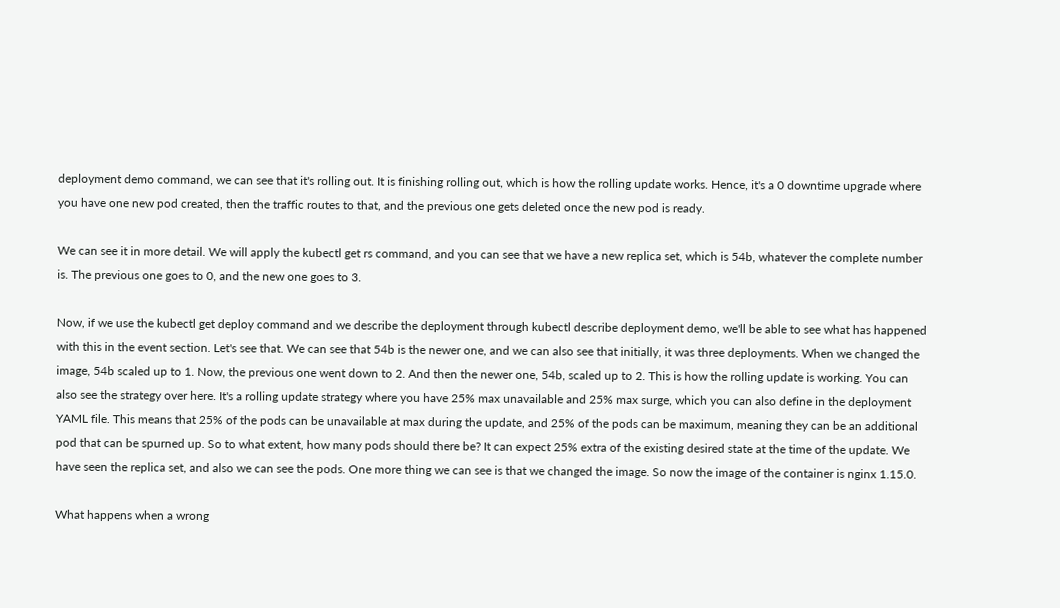deployment demo command, we can see that it's rolling out. It is finishing rolling out, which is how the rolling update works. Hence, it's a 0 downtime upgrade where you have one new pod created, then the traffic routes to that, and the previous one gets deleted once the new pod is ready.

We can see it in more detail. We will apply the kubectl get rs command, and you can see that we have a new replica set, which is 54b, whatever the complete number is. The previous one goes to 0, and the new one goes to 3.

Now, if we use the kubectl get deploy command and we describe the deployment through kubectl describe deployment demo, we'll be able to see what has happened with this in the event section. Let's see that. We can see that 54b is the newer one, and we can also see that initially, it was three deployments. When we changed the image, 54b scaled up to 1. Now, the previous one went down to 2. And then the newer one, 54b, scaled up to 2. This is how the rolling update is working. You can also see the strategy over here. It's a rolling update strategy where you have 25% max unavailable and 25% max surge, which you can also define in the deployment YAML file. This means that 25% of the pods can be unavailable at max during the update, and 25% of the pods can be maximum, meaning they can be an additional pod that can be spurned up. So to what extent, how many pods should there be? It can expect 25% extra of the existing desired state at the time of the update. We have seen the replica set, and also we can see the pods. One more thing we can see is that we changed the image. So now the image of the container is nginx 1.15.0.

What happens when a wrong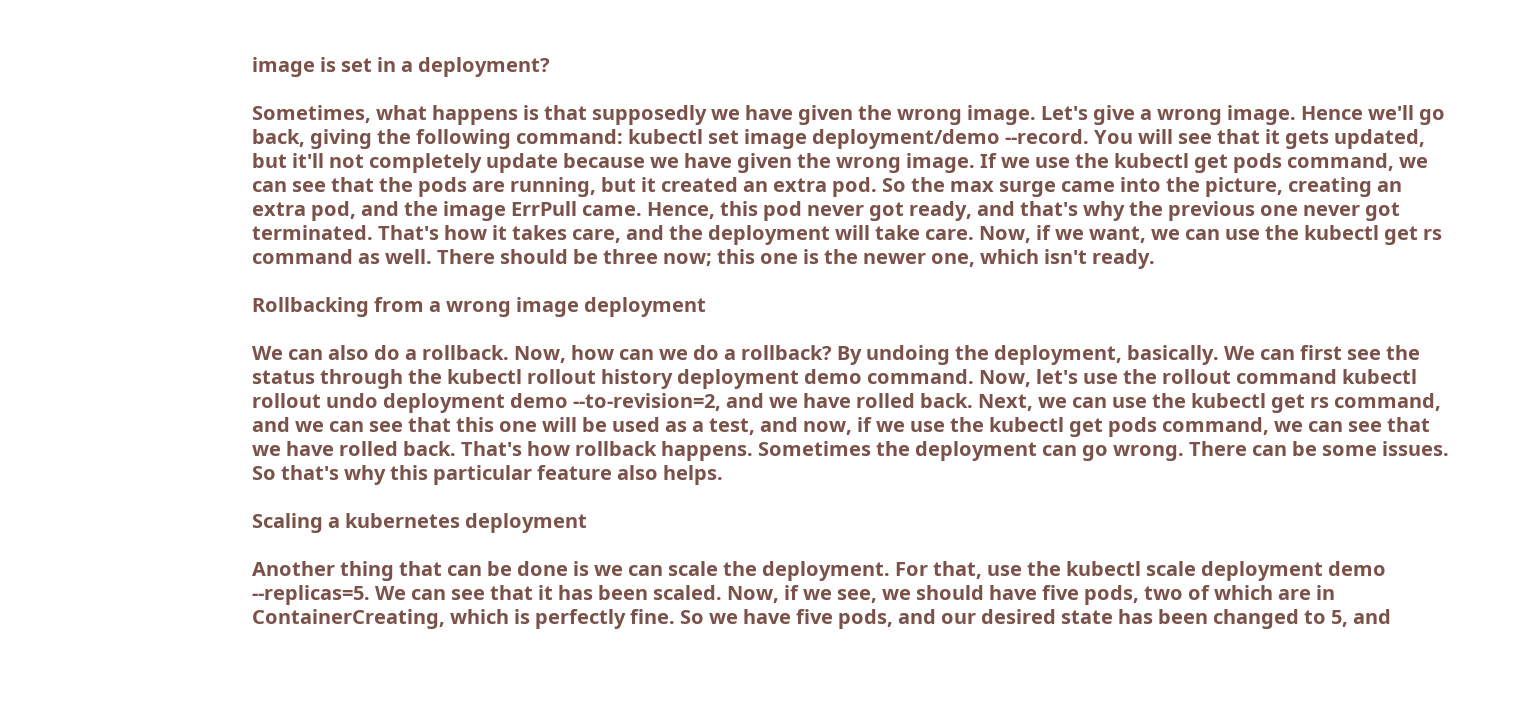image is set in a deployment?

Sometimes, what happens is that supposedly we have given the wrong image. Let's give a wrong image. Hence we'll go back, giving the following command: kubectl set image deployment/demo --record. You will see that it gets updated, but it'll not completely update because we have given the wrong image. If we use the kubectl get pods command, we can see that the pods are running, but it created an extra pod. So the max surge came into the picture, creating an extra pod, and the image ErrPull came. Hence, this pod never got ready, and that's why the previous one never got terminated. That's how it takes care, and the deployment will take care. Now, if we want, we can use the kubectl get rs command as well. There should be three now; this one is the newer one, which isn't ready.

Rollbacking from a wrong image deployment

We can also do a rollback. Now, how can we do a rollback? By undoing the deployment, basically. We can first see the status through the kubectl rollout history deployment demo command. Now, let's use the rollout command kubectl rollout undo deployment demo --to-revision=2, and we have rolled back. Next, we can use the kubectl get rs command, and we can see that this one will be used as a test, and now, if we use the kubectl get pods command, we can see that we have rolled back. That's how rollback happens. Sometimes the deployment can go wrong. There can be some issues. So that's why this particular feature also helps.

Scaling a kubernetes deployment

Another thing that can be done is we can scale the deployment. For that, use the kubectl scale deployment demo --replicas=5. We can see that it has been scaled. Now, if we see, we should have five pods, two of which are in ContainerCreating, which is perfectly fine. So we have five pods, and our desired state has been changed to 5, and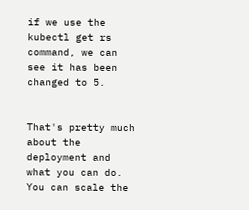if we use the kubectl get rs command, we can see it has been changed to 5.


That's pretty much about the deployment and what you can do. You can scale the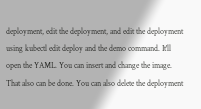deployment, edit the deployment, and edit the deployment using kubectl edit deploy and the demo command. It'll open the YAML. You can insert and change the image. That also can be done. You can also delete the deployment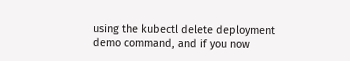using the kubectl delete deployment demo command, and if you now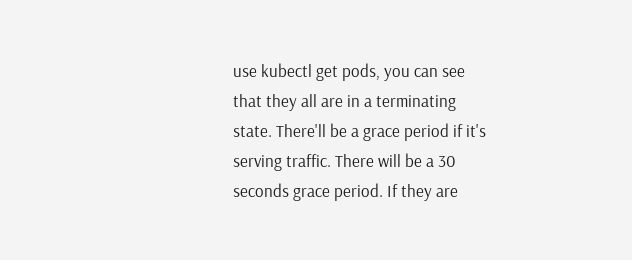use kubectl get pods, you can see that they all are in a terminating state. There'll be a grace period if it's serving traffic. There will be a 30 seconds grace period. If they are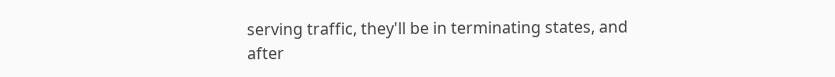serving traffic, they'll be in terminating states, and after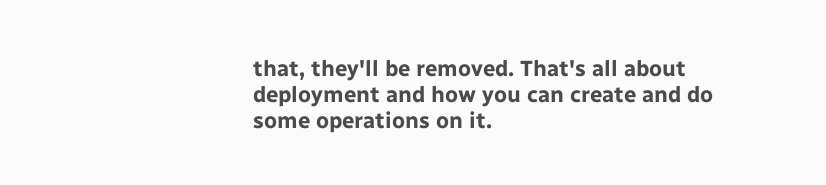that, they'll be removed. That's all about deployment and how you can create and do some operations on it.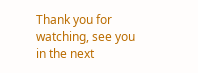Thank you for watching, see you in the next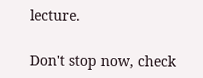lecture.

Don't stop now, check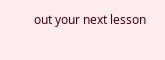out your next lesson